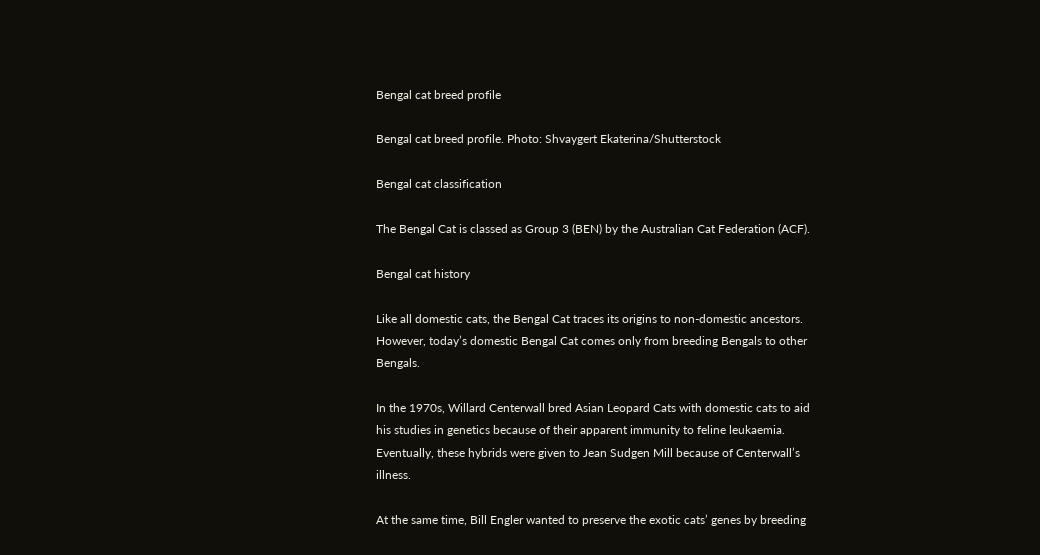Bengal cat breed profile

Bengal cat breed profile. Photo: Shvaygert Ekaterina/Shutterstock

Bengal cat classification

The Bengal Cat is classed as Group 3 (BEN) by the Australian Cat Federation (ACF).

Bengal cat history

Like all domestic cats, the Bengal Cat traces its origins to non-domestic ancestors.  However, today’s domestic Bengal Cat comes only from breeding Bengals to other Bengals.

In the 1970s, Willard Centerwall bred Asian Leopard Cats with domestic cats to aid his studies in genetics because of their apparent immunity to feline leukaemia. Eventually, these hybrids were given to Jean Sudgen Mill because of Centerwall’s illness.

At the same time, Bill Engler wanted to preserve the exotic cats’ genes by breeding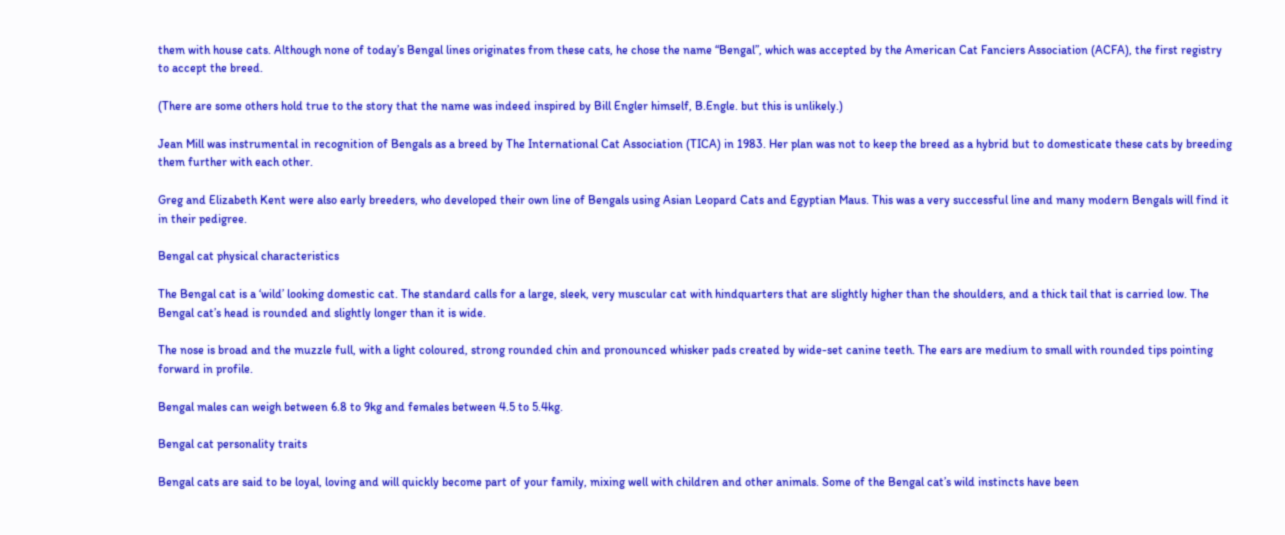them with house cats. Although none of today’s Bengal lines originates from these cats, he chose the name “Bengal”, which was accepted by the American Cat Fanciers Association (ACFA), the first registry to accept the breed.

(There are some others hold true to the story that the name was indeed inspired by Bill Engler himself, B.Engle. but this is unlikely.)

Jean Mill was instrumental in recognition of Bengals as a breed by The International Cat Association (TICA) in 1983. Her plan was not to keep the breed as a hybrid but to domesticate these cats by breeding them further with each other.

Greg and Elizabeth Kent were also early breeders, who developed their own line of Bengals using Asian Leopard Cats and Egyptian Maus. This was a very successful line and many modern Bengals will find it in their pedigree.

Bengal cat physical characteristics

The Bengal cat is a ‘wild’ looking domestic cat. The standard calls for a large, sleek, very muscular cat with hindquarters that are slightly higher than the shoulders, and a thick tail that is carried low. The Bengal cat’s head is rounded and slightly longer than it is wide.

The nose is broad and the muzzle full, with a light coloured, strong rounded chin and pronounced whisker pads created by wide-set canine teeth. The ears are medium to small with rounded tips pointing forward in profile.

Bengal males can weigh between 6.8 to 9kg and females between 4.5 to 5.4kg.

Bengal cat personality traits

Bengal cats are said to be loyal, loving and will quickly become part of your family, mixing well with children and other animals. Some of the Bengal cat’s wild instincts have been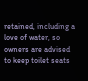retained, including a love of water, so owners are advised to keep toilet seats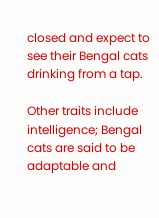closed and expect to see their Bengal cats drinking from a tap.

Other traits include intelligence; Bengal cats are said to be adaptable and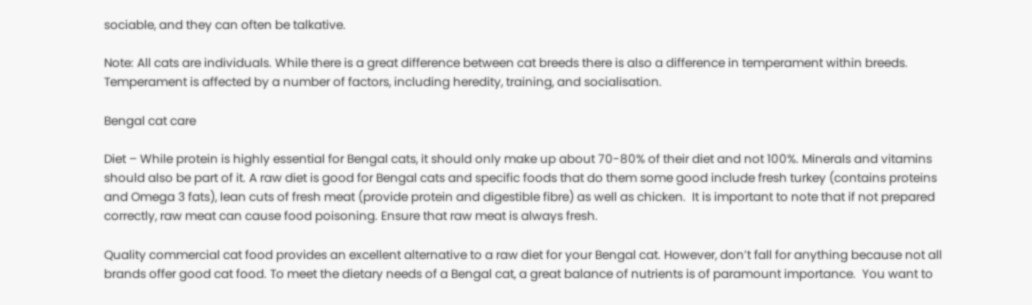sociable, and they can often be talkative.

Note: All cats are individuals. While there is a great difference between cat breeds there is also a difference in temperament within breeds. Temperament is affected by a number of factors, including heredity, training, and socialisation.

Bengal cat care

Diet – While protein is highly essential for Bengal cats, it should only make up about 70-80% of their diet and not 100%. Minerals and vitamins should also be part of it. A raw diet is good for Bengal cats and specific foods that do them some good include fresh turkey (contains proteins and Omega 3 fats), lean cuts of fresh meat (provide protein and digestible fibre) as well as chicken.  It is important to note that if not prepared correctly, raw meat can cause food poisoning. Ensure that raw meat is always fresh.

Quality commercial cat food provides an excellent alternative to a raw diet for your Bengal cat. However, don’t fall for anything because not all brands offer good cat food. To meet the dietary needs of a Bengal cat, a great balance of nutrients is of paramount importance.  You want to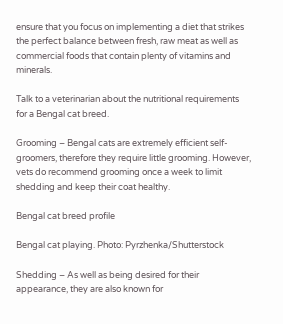ensure that you focus on implementing a diet that strikes the perfect balance between fresh, raw meat as well as commercial foods that contain plenty of vitamins and minerals.

Talk to a veterinarian about the nutritional requirements for a Bengal cat breed.

Grooming – Bengal cats are extremely efficient self-groomers, therefore they require little grooming. However, vets do recommend grooming once a week to limit shedding and keep their coat healthy.

Bengal cat breed profile

Bengal cat playing. Photo: Pyrzhenka/Shutterstock

Shedding – As well as being desired for their appearance, they are also known for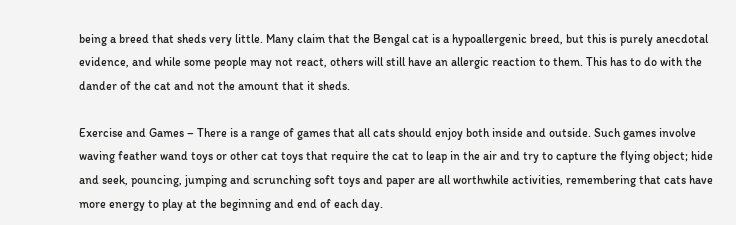being a breed that sheds very little. Many claim that the Bengal cat is a hypoallergenic breed, but this is purely anecdotal evidence, and while some people may not react, others will still have an allergic reaction to them. This has to do with the dander of the cat and not the amount that it sheds.

Exercise and Games – There is a range of games that all cats should enjoy both inside and outside. Such games involve waving feather wand toys or other cat toys that require the cat to leap in the air and try to capture the flying object; hide and seek, pouncing, jumping and scrunching soft toys and paper are all worthwhile activities, remembering that cats have more energy to play at the beginning and end of each day.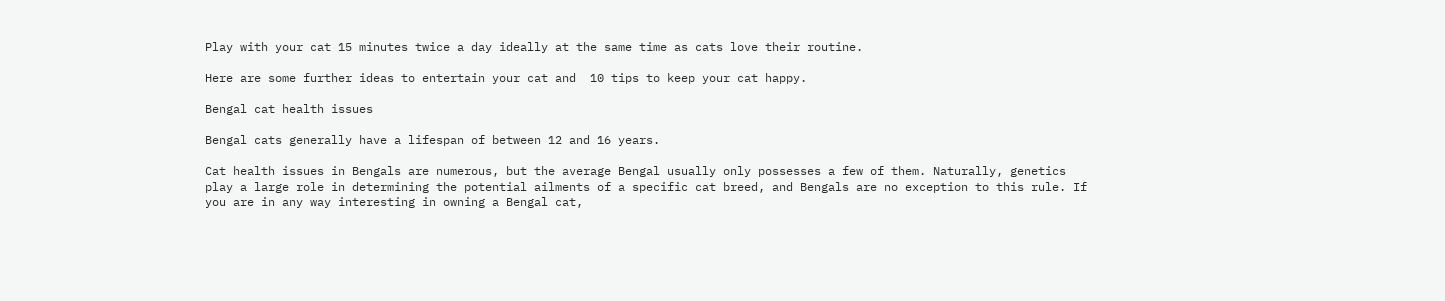Play with your cat 15 minutes twice a day ideally at the same time as cats love their routine.

Here are some further ideas to entertain your cat and  10 tips to keep your cat happy.

Bengal cat health issues

Bengal cats generally have a lifespan of between 12 and 16 years.

Cat health issues in Bengals are numerous, but the average Bengal usually only possesses a few of them. Naturally, genetics play a large role in determining the potential ailments of a specific cat breed, and Bengals are no exception to this rule. If you are in any way interesting in owning a Bengal cat,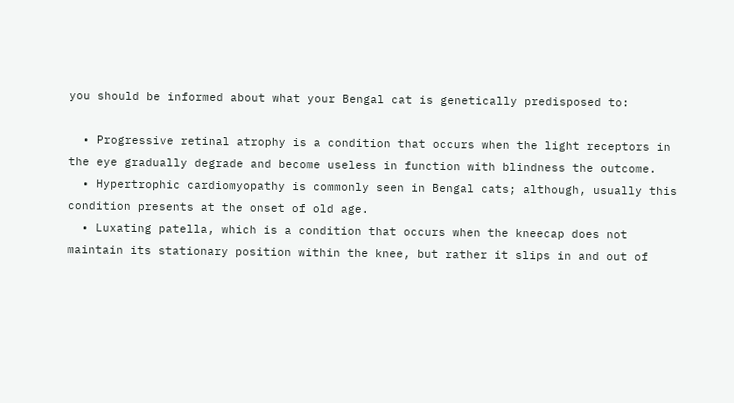you should be informed about what your Bengal cat is genetically predisposed to:

  • Progressive retinal atrophy is a condition that occurs when the light receptors in the eye gradually degrade and become useless in function with blindness the outcome.
  • Hypertrophic cardiomyopathy is commonly seen in Bengal cats; although, usually this condition presents at the onset of old age.
  • Luxating patella, which is a condition that occurs when the kneecap does not maintain its stationary position within the knee, but rather it slips in and out of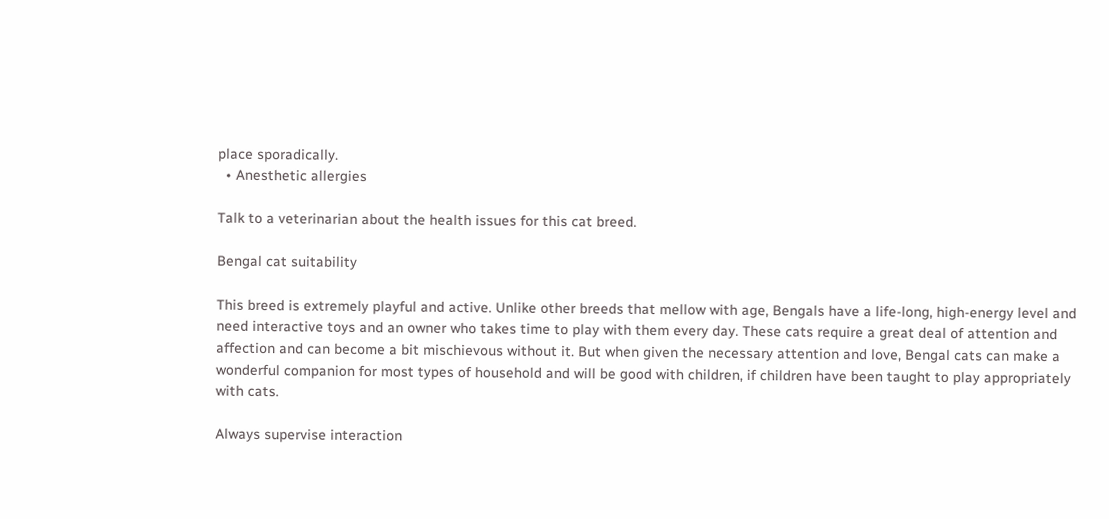place sporadically.
  • Anesthetic allergies

Talk to a veterinarian about the health issues for this cat breed.

Bengal cat suitability

This breed is extremely playful and active. Unlike other breeds that mellow with age, Bengals have a life-long, high-energy level and need interactive toys and an owner who takes time to play with them every day. These cats require a great deal of attention and affection and can become a bit mischievous without it. But when given the necessary attention and love, Bengal cats can make a wonderful companion for most types of household and will be good with children, if children have been taught to play appropriately with cats.

Always supervise interaction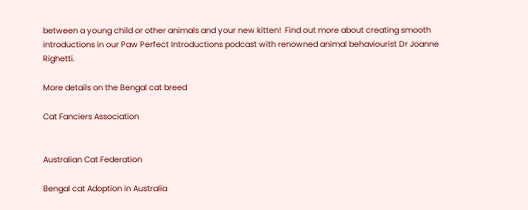between a young child or other animals and your new kitten!  Find out more about creating smooth introductions in our Paw Perfect Introductions podcast with renowned animal behaviourist Dr Joanne Righetti.

More details on the Bengal cat breed

Cat Fanciers Association


Australian Cat Federation

Bengal cat Adoption in Australia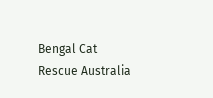Bengal Cat Rescue Australia